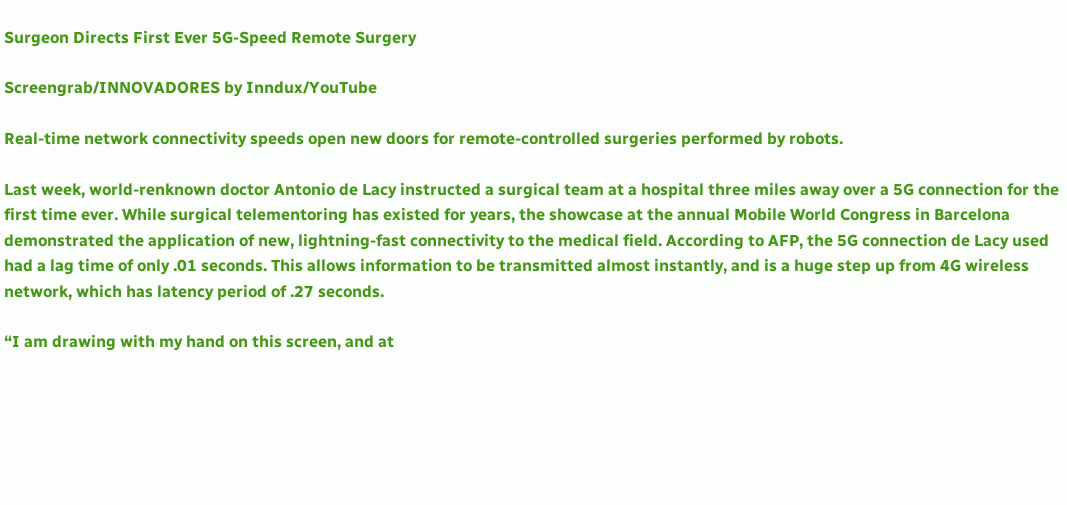Surgeon Directs First Ever 5G-Speed Remote Surgery

Screengrab/INNOVADORES by Inndux/YouTube

Real-time network connectivity speeds open new doors for remote-controlled surgeries performed by robots.

Last week, world-renknown doctor Antonio de Lacy instructed a surgical team at a hospital three miles away over a 5G connection for the first time ever. While surgical telementoring has existed for years, the showcase at the annual Mobile World Congress in Barcelona demonstrated the application of new, lightning-fast connectivity to the medical field. According to AFP, the 5G connection de Lacy used had a lag time of only .01 seconds. This allows information to be transmitted almost instantly, and is a huge step up from 4G wireless network, which has latency period of .27 seconds.

“I am drawing with my hand on this screen, and at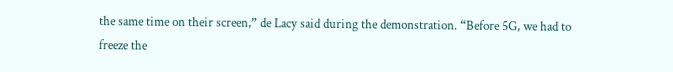the same time on their screen,” de Lacy said during the demonstration. “Before 5G, we had to freeze the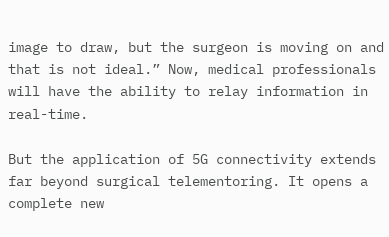image to draw, but the surgeon is moving on and that is not ideal.” Now, medical professionals will have the ability to relay information in real-time.

But the application of 5G connectivity extends far beyond surgical telementoring. It opens a complete new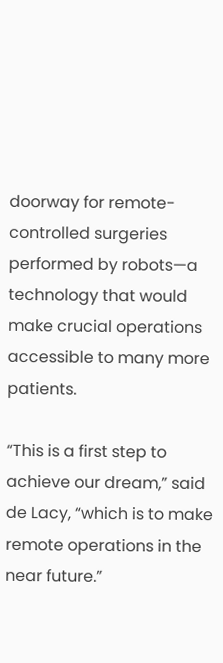doorway for remote-controlled surgeries performed by robots—a technology that would make crucial operations accessible to many more patients.

“This is a first step to achieve our dream,” said de Lacy, “which is to make remote operations in the near future.”